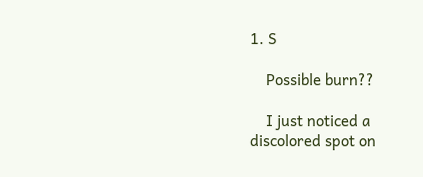1. S

    Possible burn??

    I just noticed a discolored spot on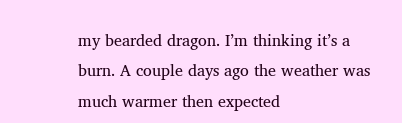my bearded dragon. I’m thinking it’s a burn. A couple days ago the weather was much warmer then expected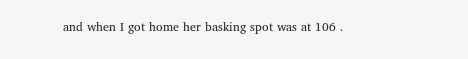and when I got home her basking spot was at 106 .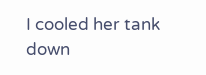I cooled her tank down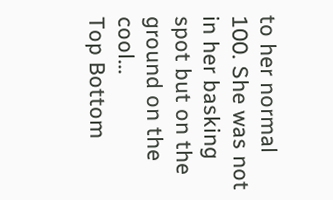to her normal 100. She was not in her basking spot but on the ground on the cool...
Top Bottom